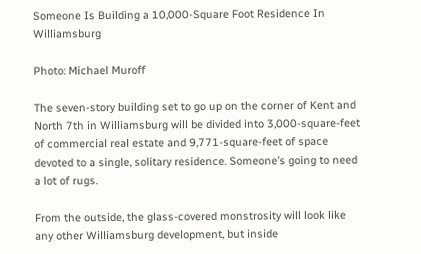Someone Is Building a 10,000-Square Foot Residence In Williamsburg

Photo: Michael Muroff

The seven-story building set to go up on the corner of Kent and North 7th in Williamsburg will be divided into 3,000-square-feet of commercial real estate and 9,771-square-feet of space devoted to a single, solitary residence. Someone’s going to need a lot of rugs.

From the outside, the glass-covered monstrosity will look like any other Williamsburg development, but inside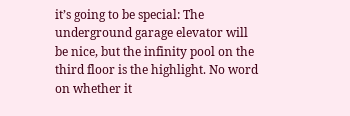it’s going to be special: The underground garage elevator will be nice, but the infinity pool on the third floor is the highlight. No word on whether it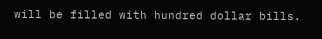will be filled with hundred dollar bills.